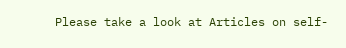Please take a look at Articles on self-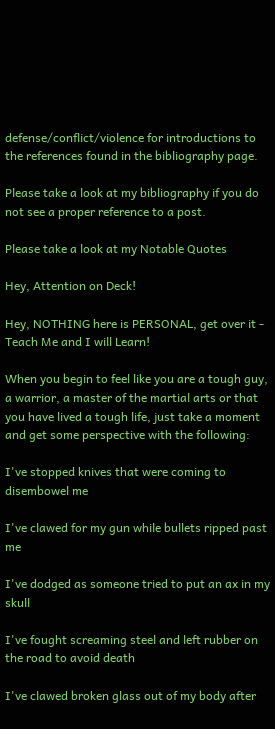defense/conflict/violence for introductions to the references found in the bibliography page.

Please take a look at my bibliography if you do not see a proper reference to a post.

Please take a look at my Notable Quotes

Hey, Attention on Deck!

Hey, NOTHING here is PERSONAL, get over it - Teach Me and I will Learn!

When you begin to feel like you are a tough guy, a warrior, a master of the martial arts or that you have lived a tough life, just take a moment and get some perspective with the following:

I've stopped knives that were coming to disembowel me

I've clawed for my gun while bullets ripped past me

I've dodged as someone tried to put an ax in my skull

I've fought screaming steel and left rubber on the road to avoid death

I've clawed broken glass out of my body after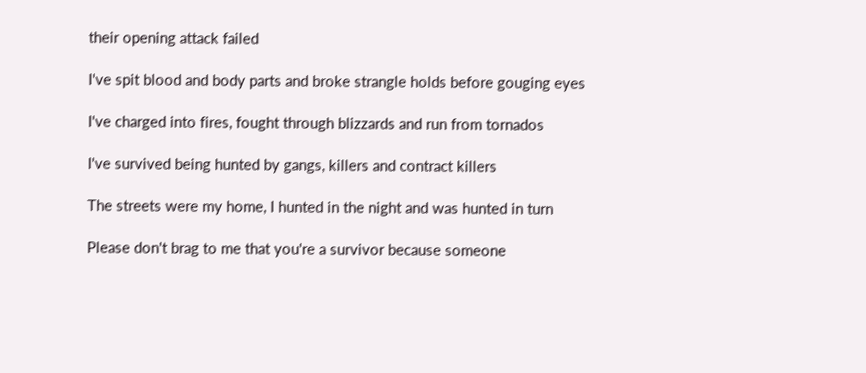their opening attack failed

I've spit blood and body parts and broke strangle holds before gouging eyes

I've charged into fires, fought through blizzards and run from tornados

I've survived being hunted by gangs, killers and contract killers

The streets were my home, I hunted in the night and was hunted in turn

Please don't brag to me that you're a survivor because someone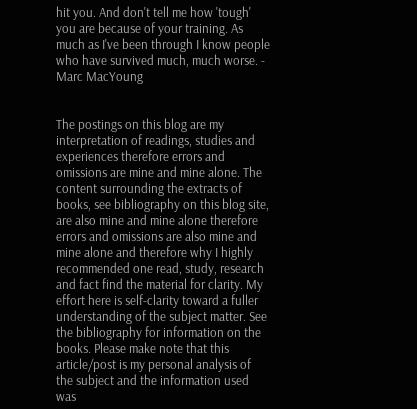hit you. And don't tell me how 'tough' you are because of your training. As much as I've been through I know people who have survived much, much worse. - Marc MacYoung


The postings on this blog are my interpretation of readings, studies and experiences therefore errors and omissions are mine and mine alone. The content surrounding the extracts of books, see bibliography on this blog site, are also mine and mine alone therefore errors and omissions are also mine and mine alone and therefore why I highly recommended one read, study, research and fact find the material for clarity. My effort here is self-clarity toward a fuller understanding of the subject matter. See the bibliography for information on the books. Please make note that this article/post is my personal analysis of the subject and the information used was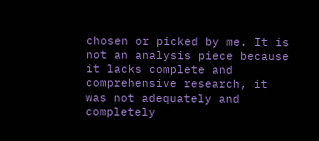chosen or picked by me. It is not an analysis piece because it lacks complete and comprehensive research, it was not adequately and completely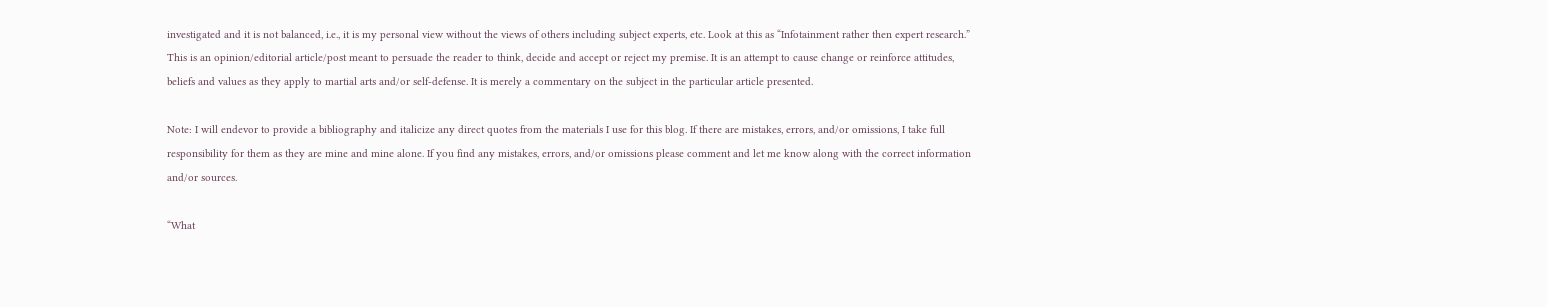investigated and it is not balanced, i.e., it is my personal view without the views of others including subject experts, etc. Look at this as “Infotainment rather then expert research.” This is an opinion/editorial article/post meant to persuade the reader to think, decide and accept or reject my premise. It is an attempt to cause change or reinforce attitudes, beliefs and values as they apply to martial arts and/or self-defense. It is merely a commentary on the subject in the particular article presented.

Note: I will endevor to provide a bibliography and italicize any direct quotes from the materials I use for this blog. If there are mistakes, errors, and/or omissions, I take full responsibility for them as they are mine and mine alone. If you find any mistakes, errors, and/or omissions please comment and let me know along with the correct information and/or sources.

“What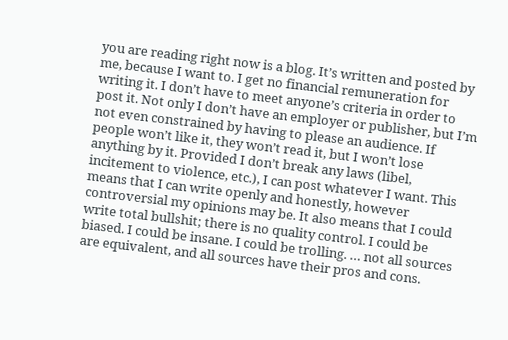you are reading right now is a blog. It’s written and posted by me, because I want to. I get no financial remuneration for writing it. I don’t have to meet anyone’s criteria in order to post it. Not only I don’t have an employer or publisher, but I’m not even constrained by having to please an audience. If people won’t like it, they won’t read it, but I won’t lose anything by it. Provided I don’t break any laws (libel, incitement to violence, etc.), I can post whatever I want. This means that I can write openly and honestly, however controversial my opinions may be. It also means that I could write total bullshit; there is no quality control. I could be biased. I could be insane. I could be trolling. … not all sources are equivalent, and all sources have their pros and cons.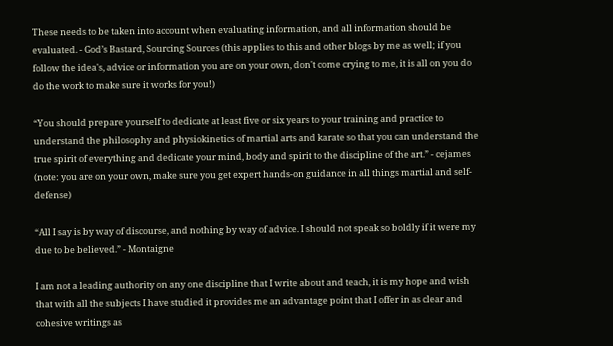These needs to be taken into account when evaluating information, and all information should be evaluated. - God’s Bastard, Sourcing Sources (this applies to this and other blogs by me as well; if you follow the idea's, advice or information you are on your own, don't come crying to me, it is all on you do do the work to make sure it works for you!)

“You should prepare yourself to dedicate at least five or six years to your training and practice to understand the philosophy and physiokinetics of martial arts and karate so that you can understand the true spirit of everything and dedicate your mind, body and spirit to the discipline of the art.” - cejames (note: you are on your own, make sure you get expert hands-on guidance in all things martial and self-defense)

“All I say is by way of discourse, and nothing by way of advice. I should not speak so boldly if it were my due to be believed.” - Montaigne

I am not a leading authority on any one discipline that I write about and teach, it is my hope and wish that with all the subjects I have studied it provides me an advantage point that I offer in as clear and cohesive writings as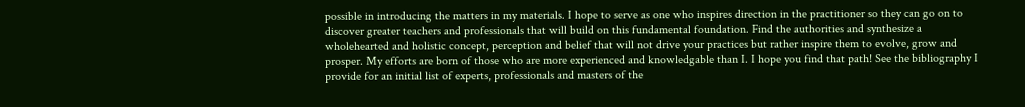possible in introducing the matters in my materials. I hope to serve as one who inspires direction in the practitioner so they can go on to discover greater teachers and professionals that will build on this fundamental foundation. Find the authorities and synthesize a wholehearted and holistic concept, perception and belief that will not drive your practices but rather inspire them to evolve, grow and prosper. My efforts are born of those who are more experienced and knowledgable than I. I hope you find that path! See the bibliography I provide for an initial list of experts, professionals and masters of the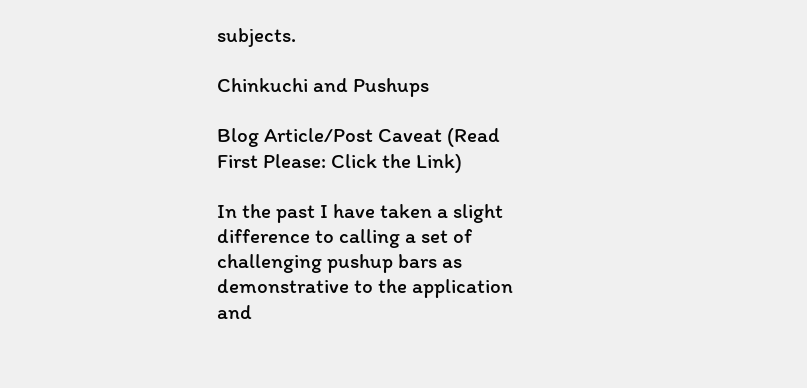subjects.

Chinkuchi and Pushups

Blog Article/Post Caveat (Read First Please: Click the Link)

In the past I have taken a slight difference to calling a set of challenging pushup bars as demonstrative to the application and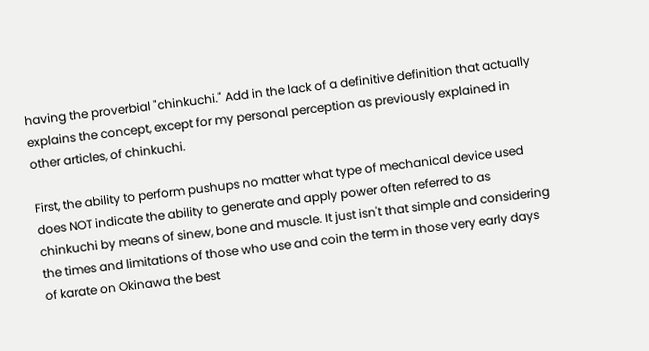having the proverbial "chinkuchi." Add in the lack of a definitive definition that actually explains the concept, except for my personal perception as previously explained in other articles, of chinkuchi.

First, the ability to perform pushups no matter what type of mechanical device used does NOT indicate the ability to generate and apply power often referred to as chinkuchi by means of sinew, bone and muscle. It just isn't that simple and considering the times and limitations of those who use and coin the term in those very early days of karate on Okinawa the best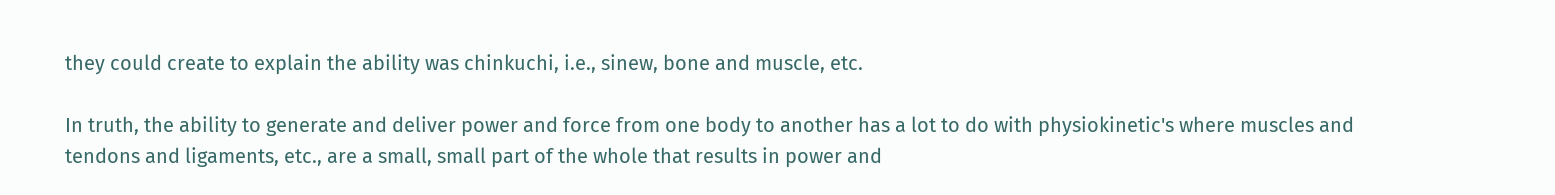they could create to explain the ability was chinkuchi, i.e., sinew, bone and muscle, etc.

In truth, the ability to generate and deliver power and force from one body to another has a lot to do with physiokinetic's where muscles and tendons and ligaments, etc., are a small, small part of the whole that results in power and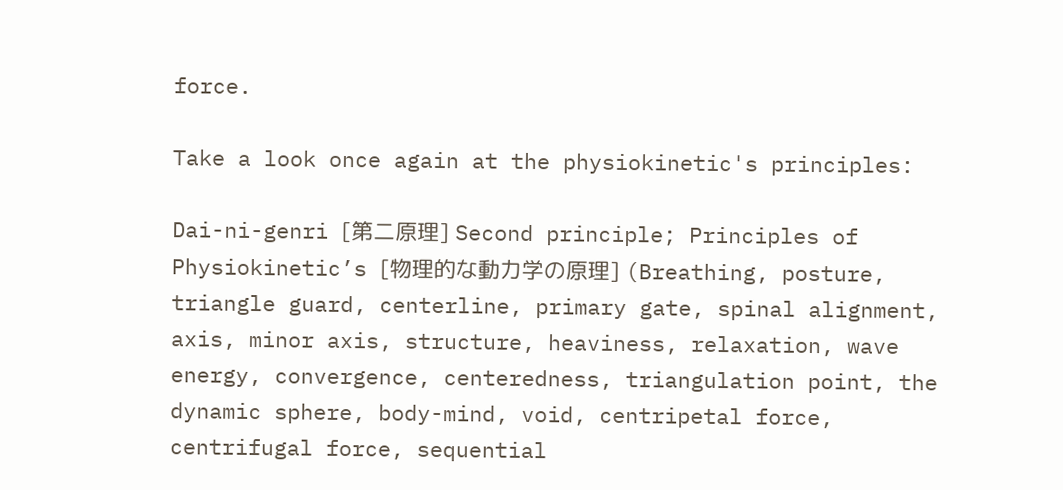force.

Take a look once again at the physiokinetic's principles:

Dai-ni-genri [第二原理] Second principle; Principles of Physiokinetic’s [物理的な動力学の原理] (Breathing, posture, triangle guard, centerline, primary gate, spinal alignment, axis, minor axis, structure, heaviness, relaxation, wave energy, convergence, centeredness, triangulation point, the dynamic sphere, body-mind, void, centripetal force, centrifugal force, sequential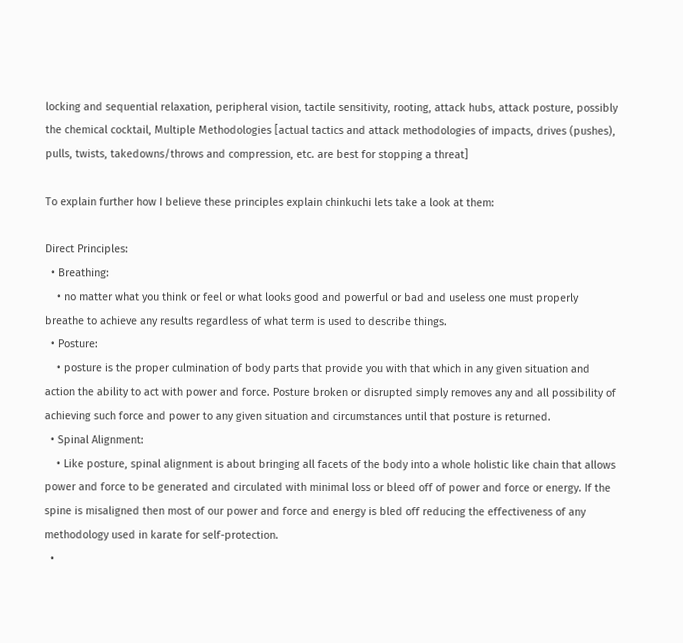locking and sequential relaxation, peripheral vision, tactile sensitivity, rooting, attack hubs, attack posture, possibly the chemical cocktail, Multiple Methodologies [actual tactics and attack methodologies of impacts, drives (pushes), pulls, twists, takedowns/throws and compression, etc. are best for stopping a threat]

To explain further how I believe these principles explain chinkuchi lets take a look at them:

Direct Principles:
  • Breathing:
    • no matter what you think or feel or what looks good and powerful or bad and useless one must properly breathe to achieve any results regardless of what term is used to describe things.
  • Posture:
    • posture is the proper culmination of body parts that provide you with that which in any given situation and action the ability to act with power and force. Posture broken or disrupted simply removes any and all possibility of achieving such force and power to any given situation and circumstances until that posture is returned.
  • Spinal Alignment:
    • Like posture, spinal alignment is about bringing all facets of the body into a whole holistic like chain that allows power and force to be generated and circulated with minimal loss or bleed off of power and force or energy. If the spine is misaligned then most of our power and force and energy is bled off reducing the effectiveness of any methodology used in karate for self-protection.
  •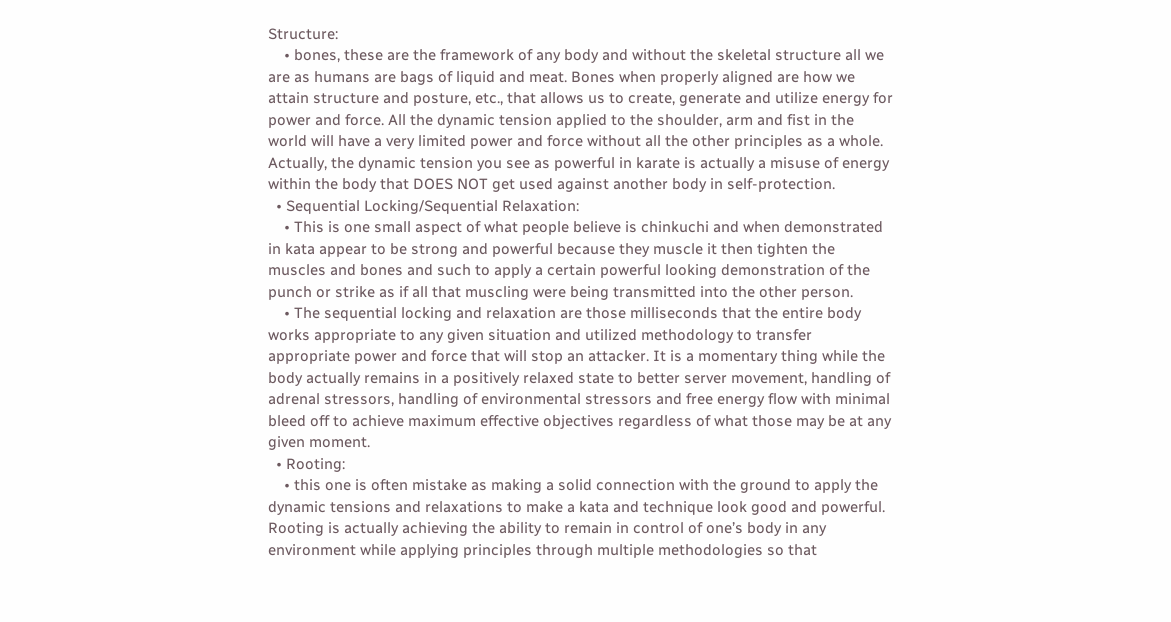Structure:
    • bones, these are the framework of any body and without the skeletal structure all we are as humans are bags of liquid and meat. Bones when properly aligned are how we attain structure and posture, etc., that allows us to create, generate and utilize energy for power and force. All the dynamic tension applied to the shoulder, arm and fist in the world will have a very limited power and force without all the other principles as a whole. Actually, the dynamic tension you see as powerful in karate is actually a misuse of energy within the body that DOES NOT get used against another body in self-protection.
  • Sequential Locking/Sequential Relaxation:
    • This is one small aspect of what people believe is chinkuchi and when demonstrated in kata appear to be strong and powerful because they muscle it then tighten the muscles and bones and such to apply a certain powerful looking demonstration of the punch or strike as if all that muscling were being transmitted into the other person.
    • The sequential locking and relaxation are those milliseconds that the entire body works appropriate to any given situation and utilized methodology to transfer appropriate power and force that will stop an attacker. It is a momentary thing while the body actually remains in a positively relaxed state to better server movement, handling of adrenal stressors, handling of environmental stressors and free energy flow with minimal bleed off to achieve maximum effective objectives regardless of what those may be at any given moment.
  • Rooting:
    • this one is often mistake as making a solid connection with the ground to apply the dynamic tensions and relaxations to make a kata and technique look good and powerful. Rooting is actually achieving the ability to remain in control of one’s body in any environment while applying principles through multiple methodologies so that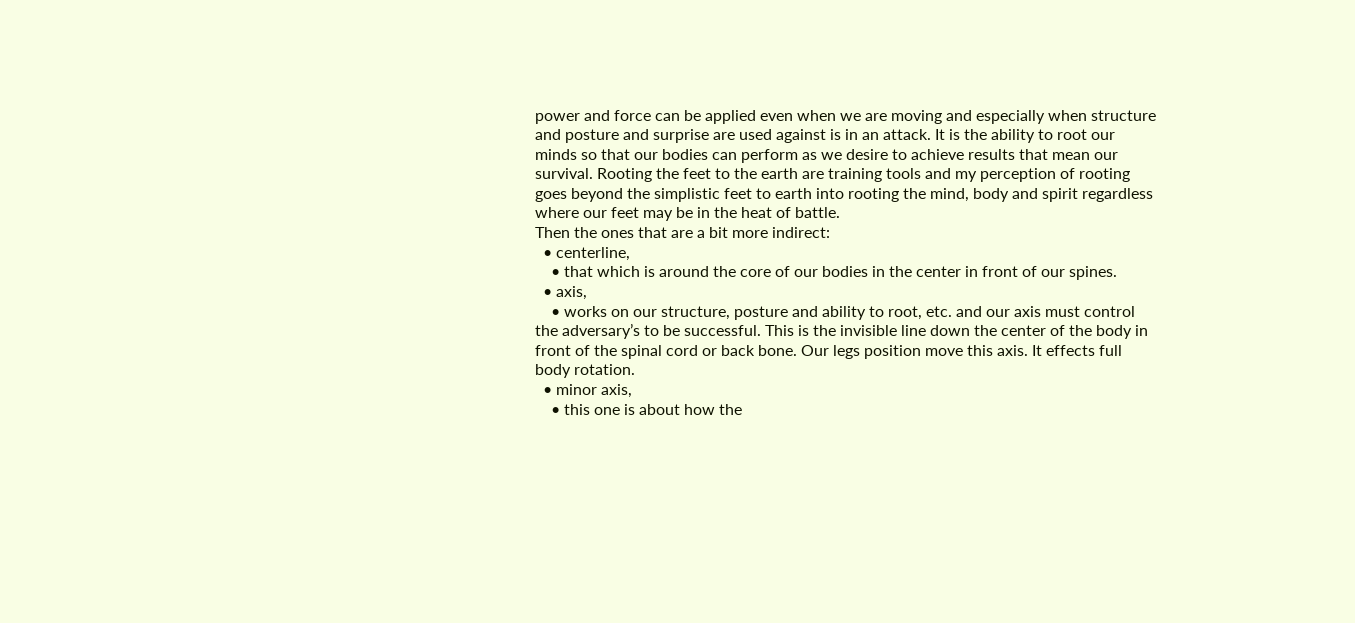power and force can be applied even when we are moving and especially when structure and posture and surprise are used against is in an attack. It is the ability to root our minds so that our bodies can perform as we desire to achieve results that mean our survival. Rooting the feet to the earth are training tools and my perception of rooting goes beyond the simplistic feet to earth into rooting the mind, body and spirit regardless where our feet may be in the heat of battle.
Then the ones that are a bit more indirect:
  • centerline,
    • that which is around the core of our bodies in the center in front of our spines.
  • axis,
    • works on our structure, posture and ability to root, etc. and our axis must control the adversary’s to be successful. This is the invisible line down the center of the body in front of the spinal cord or back bone. Our legs position move this axis. It effects full body rotation.
  • minor axis,
    • this one is about how the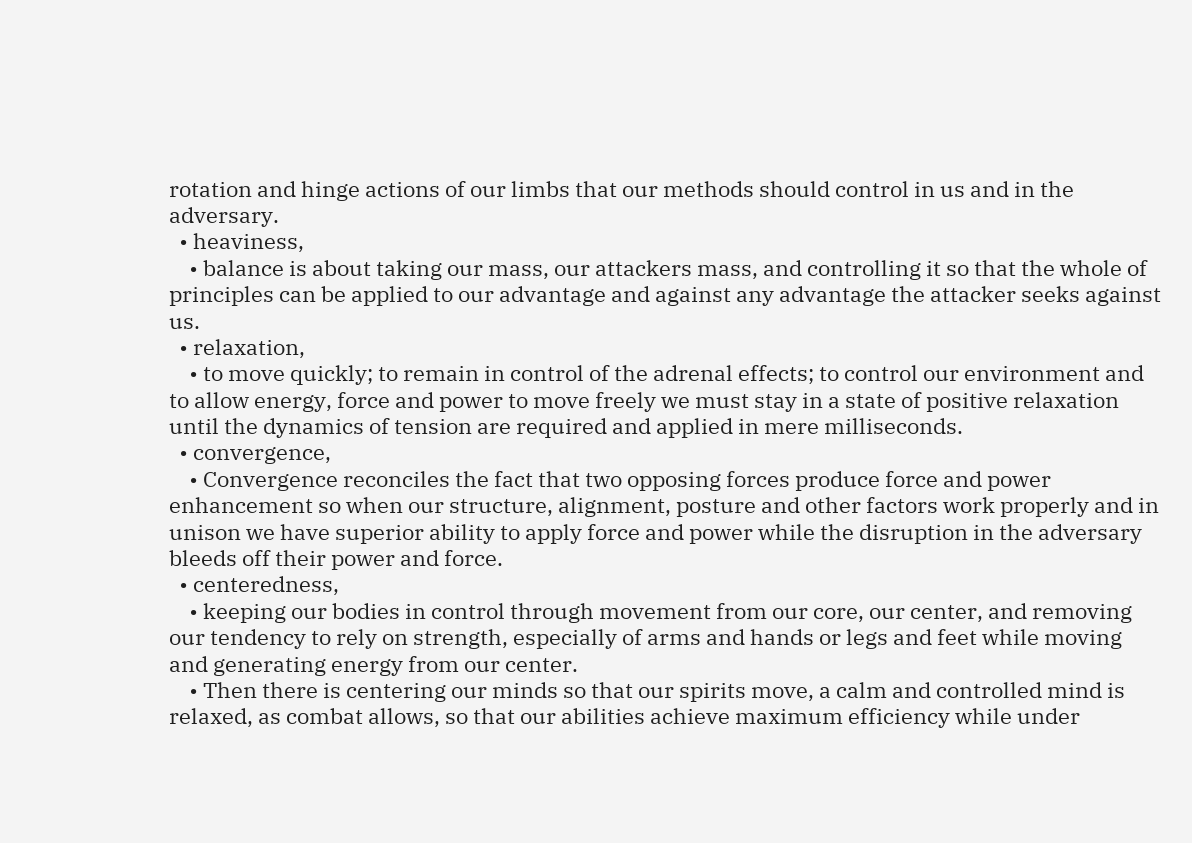rotation and hinge actions of our limbs that our methods should control in us and in the adversary.
  • heaviness,
    • balance is about taking our mass, our attackers mass, and controlling it so that the whole of principles can be applied to our advantage and against any advantage the attacker seeks against us.
  • relaxation,
    • to move quickly; to remain in control of the adrenal effects; to control our environment and to allow energy, force and power to move freely we must stay in a state of positive relaxation until the dynamics of tension are required and applied in mere milliseconds.
  • convergence,
    • Convergence reconciles the fact that two opposing forces produce force and power enhancement so when our structure, alignment, posture and other factors work properly and in unison we have superior ability to apply force and power while the disruption in the adversary bleeds off their power and force.
  • centeredness,
    • keeping our bodies in control through movement from our core, our center, and removing our tendency to rely on strength, especially of arms and hands or legs and feet while moving and generating energy from our center.
    • Then there is centering our minds so that our spirits move, a calm and controlled mind is relaxed, as combat allows, so that our abilities achieve maximum efficiency while under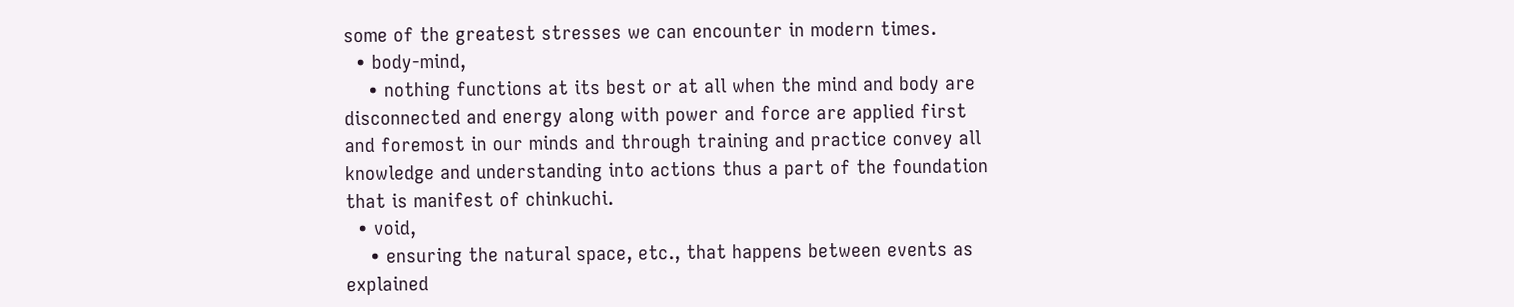some of the greatest stresses we can encounter in modern times.
  • body-mind,
    • nothing functions at its best or at all when the mind and body are disconnected and energy along with power and force are applied first and foremost in our minds and through training and practice convey all knowledge and understanding into actions thus a part of the foundation that is manifest of chinkuchi.
  • void,
    • ensuring the natural space, etc., that happens between events as explained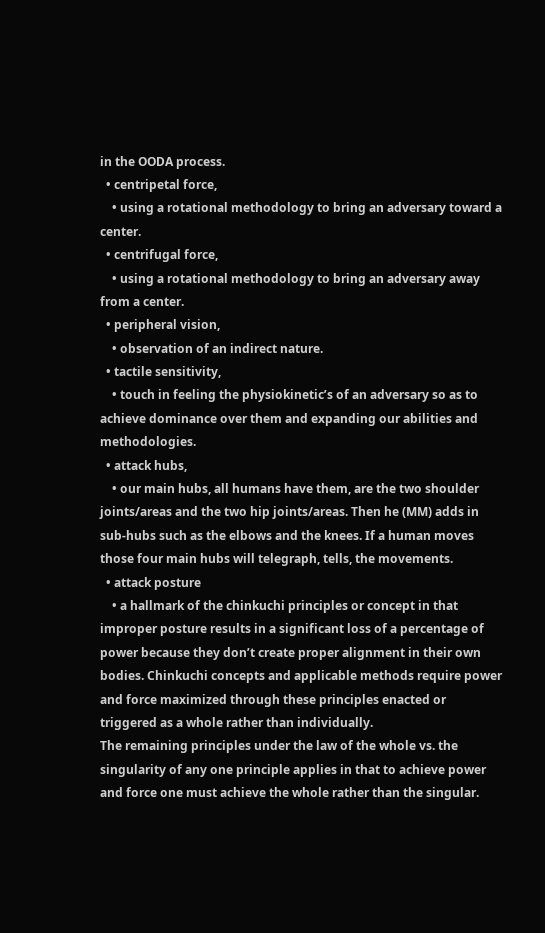in the OODA process.
  • centripetal force,
    • using a rotational methodology to bring an adversary toward a center.
  • centrifugal force,
    • using a rotational methodology to bring an adversary away from a center.
  • peripheral vision,
    • observation of an indirect nature.
  • tactile sensitivity,
    • touch in feeling the physiokinetic’s of an adversary so as to achieve dominance over them and expanding our abilities and methodologies.
  • attack hubs,
    • our main hubs, all humans have them, are the two shoulder joints/areas and the two hip joints/areas. Then he (MM) adds in sub-hubs such as the elbows and the knees. If a human moves those four main hubs will telegraph, tells, the movements.
  • attack posture
    • a hallmark of the chinkuchi principles or concept in that improper posture results in a significant loss of a percentage of power because they don’t create proper alignment in their own bodies. Chinkuchi concepts and applicable methods require power and force maximized through these principles enacted or triggered as a whole rather than individually.
The remaining principles under the law of the whole vs. the singularity of any one principle applies in that to achieve power and force one must achieve the whole rather than the singular.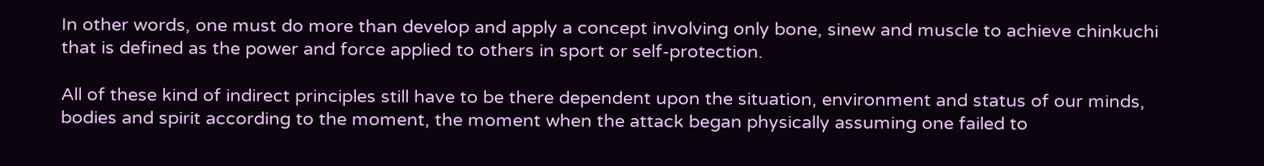In other words, one must do more than develop and apply a concept involving only bone, sinew and muscle to achieve chinkuchi that is defined as the power and force applied to others in sport or self-protection.

All of these kind of indirect principles still have to be there dependent upon the situation, environment and status of our minds, bodies and spirit according to the moment, the moment when the attack began physically assuming one failed to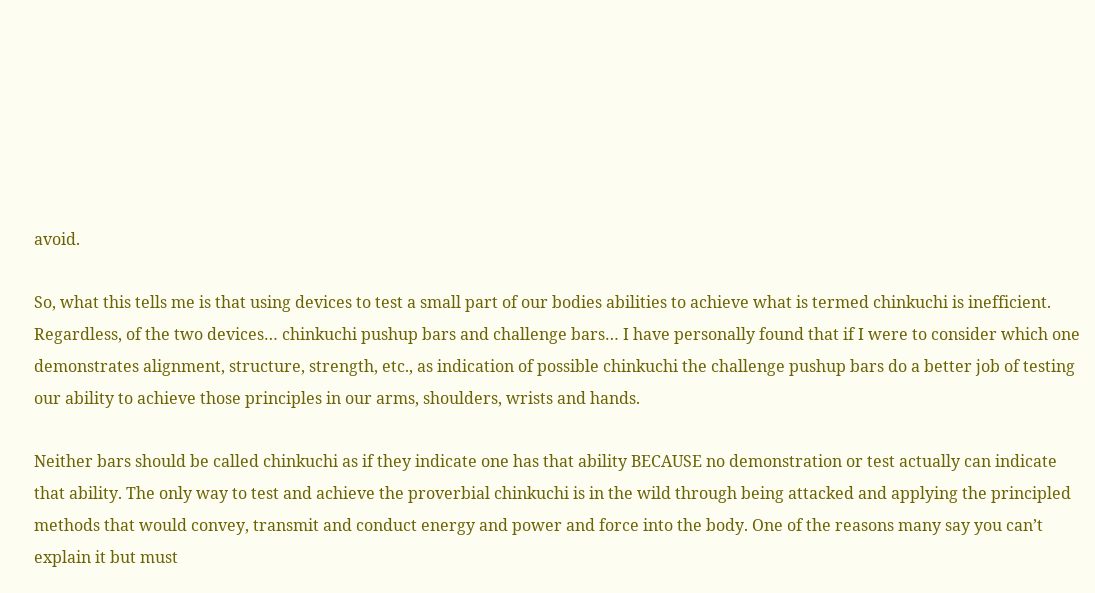avoid.

So, what this tells me is that using devices to test a small part of our bodies abilities to achieve what is termed chinkuchi is inefficient. Regardless, of the two devices… chinkuchi pushup bars and challenge bars… I have personally found that if I were to consider which one demonstrates alignment, structure, strength, etc., as indication of possible chinkuchi the challenge pushup bars do a better job of testing our ability to achieve those principles in our arms, shoulders, wrists and hands.

Neither bars should be called chinkuchi as if they indicate one has that ability BECAUSE no demonstration or test actually can indicate that ability. The only way to test and achieve the proverbial chinkuchi is in the wild through being attacked and applying the principled methods that would convey, transmit and conduct energy and power and force into the body. One of the reasons many say you can’t explain it but must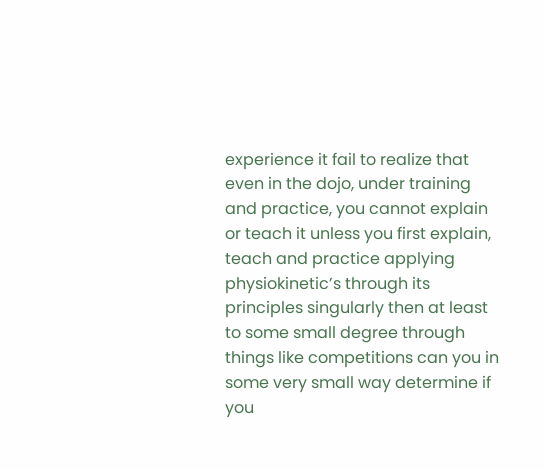experience it fail to realize that even in the dojo, under training and practice, you cannot explain or teach it unless you first explain, teach and practice applying physiokinetic’s through its principles singularly then at least to some small degree through things like competitions can you in some very small way determine if you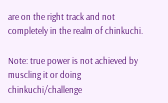are on the right track and not completely in the realm of chinkuchi.

Note: true power is not achieved by muscling it or doing chinkuchi/challenge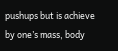pushups but is achieve by one’s mass, body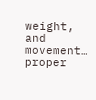weight, and movement… proper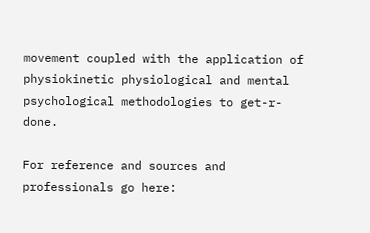movement coupled with the application of physiokinetic physiological and mental psychological methodologies to get-r-done.

For reference and sources and professionals go here: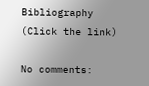Bibliography (Click the link)

No comments: